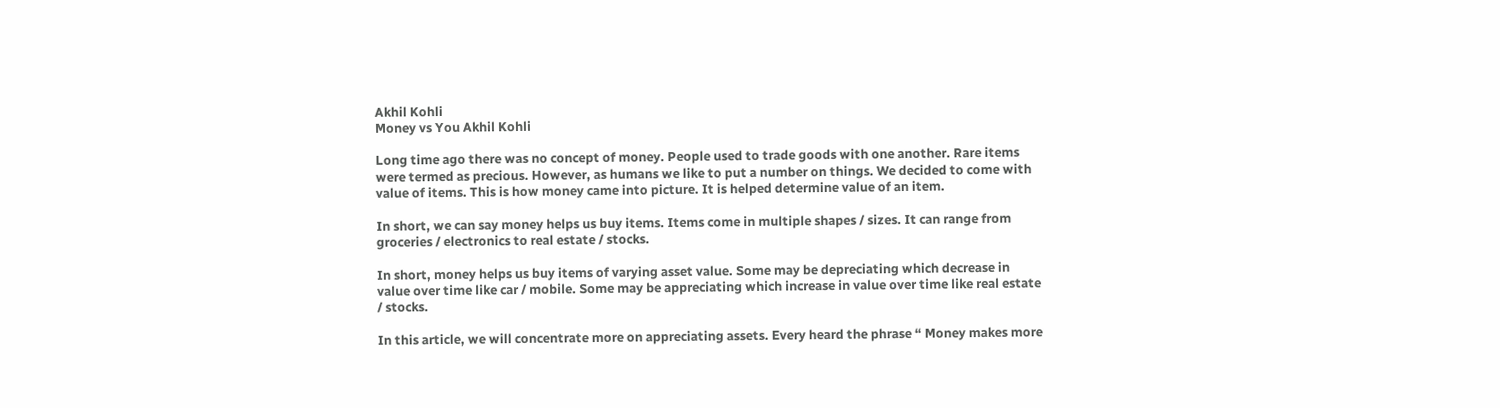Akhil Kohli
Money vs You Akhil Kohli

Long time ago there was no concept of money. People used to trade goods with one another. Rare items were termed as precious. However, as humans we like to put a number on things. We decided to come with value of items. This is how money came into picture. It is helped determine value of an item.

In short, we can say money helps us buy items. Items come in multiple shapes / sizes. It can range from groceries / electronics to real estate / stocks.

In short, money helps us buy items of varying asset value. Some may be depreciating which decrease in value over time like car / mobile. Some may be appreciating which increase in value over time like real estate / stocks.

In this article, we will concentrate more on appreciating assets. Every heard the phrase “ Money makes more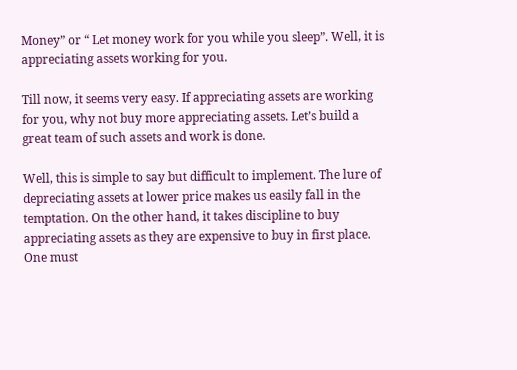Money” or “ Let money work for you while you sleep”. Well, it is appreciating assets working for you.

Till now, it seems very easy. If appreciating assets are working for you, why not buy more appreciating assets. Let’s build a great team of such assets and work is done.

Well, this is simple to say but difficult to implement. The lure of depreciating assets at lower price makes us easily fall in the temptation. On the other hand, it takes discipline to buy appreciating assets as they are expensive to buy in first place. One must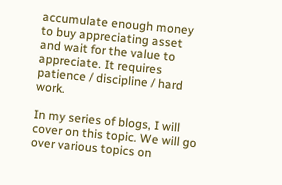accumulate enough money to buy appreciating asset and wait for the value to appreciate. It requires patience / discipline / hard work.

In my series of blogs, I will cover on this topic. We will go over various topics on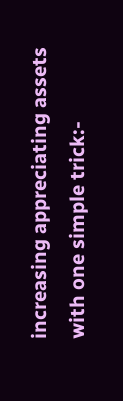increasing appreciating assets with one simple trick:-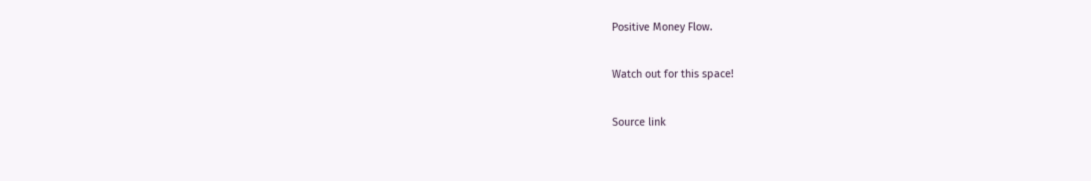Positive Money Flow.

Watch out for this space!

Source link